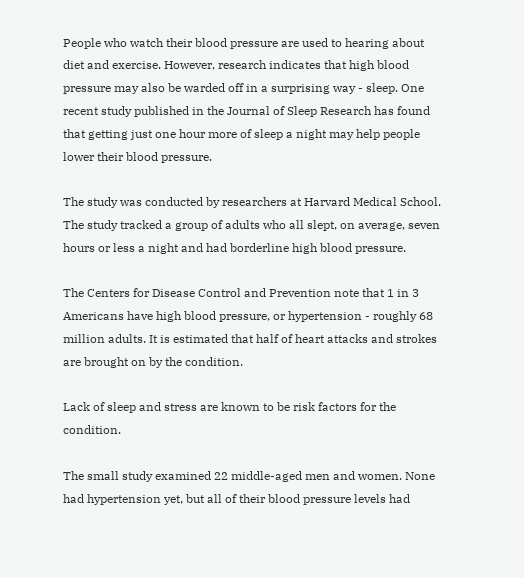People who watch their blood pressure are used to hearing about diet and exercise. However, research indicates that high blood pressure may also be warded off in a surprising way - sleep. One recent study published in the Journal of Sleep Research has found that getting just one hour more of sleep a night may help people lower their blood pressure.

The study was conducted by researchers at Harvard Medical School. The study tracked a group of adults who all slept, on average, seven hours or less a night and had borderline high blood pressure.

The Centers for Disease Control and Prevention note that 1 in 3 Americans have high blood pressure, or hypertension - roughly 68 million adults. It is estimated that half of heart attacks and strokes are brought on by the condition.

Lack of sleep and stress are known to be risk factors for the condition.

The small study examined 22 middle-aged men and women. None had hypertension yet, but all of their blood pressure levels had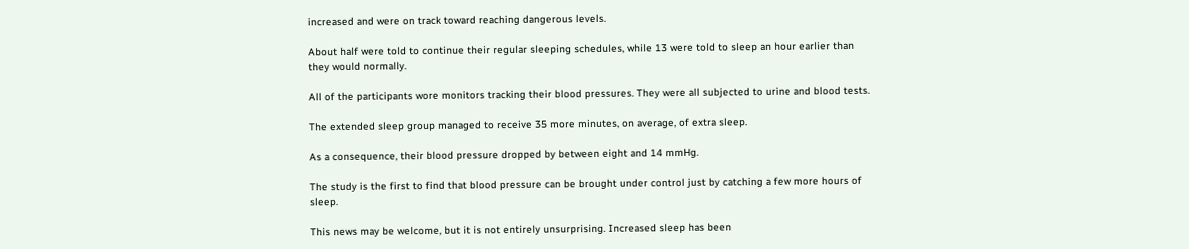increased and were on track toward reaching dangerous levels.

About half were told to continue their regular sleeping schedules, while 13 were told to sleep an hour earlier than they would normally.

All of the participants wore monitors tracking their blood pressures. They were all subjected to urine and blood tests.

The extended sleep group managed to receive 35 more minutes, on average, of extra sleep.

As a consequence, their blood pressure dropped by between eight and 14 mmHg.

The study is the first to find that blood pressure can be brought under control just by catching a few more hours of sleep.

This news may be welcome, but it is not entirely unsurprising. Increased sleep has been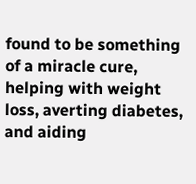found to be something of a miracle cure, helping with weight loss, averting diabetes, and aiding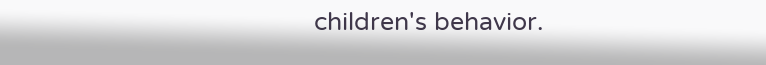children's behavior.